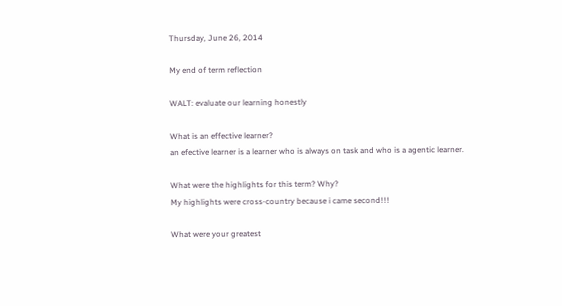Thursday, June 26, 2014

My end of term reflection

WALT: evaluate our learning honestly

What is an effective learner?
an efective learner is a learner who is always on task and who is a agentic learner.

What were the highlights for this term? Why?
My highlights were cross-country because i came second!!!

What were your greatest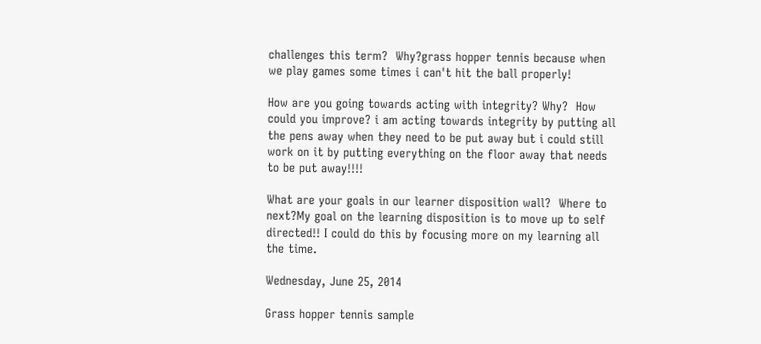challenges this term?  Why?grass hopper tennis because when we play games some times i can't hit the ball properly!

How are you going towards acting with integrity? Why?  How could you improve? i am acting towards integrity by putting all the pens away when they need to be put away but i could still work on it by putting everything on the floor away that needs to be put away!!!!

What are your goals in our learner disposition wall?  Where to next?My goal on the learning disposition is to move up to self directed!! I could do this by focusing more on my learning all the time.

Wednesday, June 25, 2014

Grass hopper tennis sample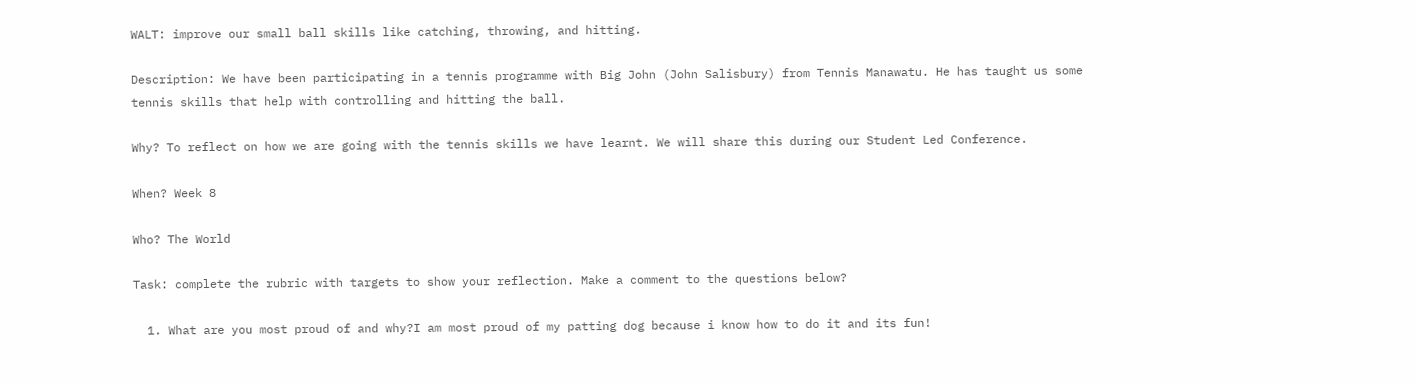WALT: improve our small ball skills like catching, throwing, and hitting.

Description: We have been participating in a tennis programme with Big John (John Salisbury) from Tennis Manawatu. He has taught us some tennis skills that help with controlling and hitting the ball.

Why? To reflect on how we are going with the tennis skills we have learnt. We will share this during our Student Led Conference.

When? Week 8

Who? The World

Task: complete the rubric with targets to show your reflection. Make a comment to the questions below?

  1. What are you most proud of and why?I am most proud of my patting dog because i know how to do it and its fun!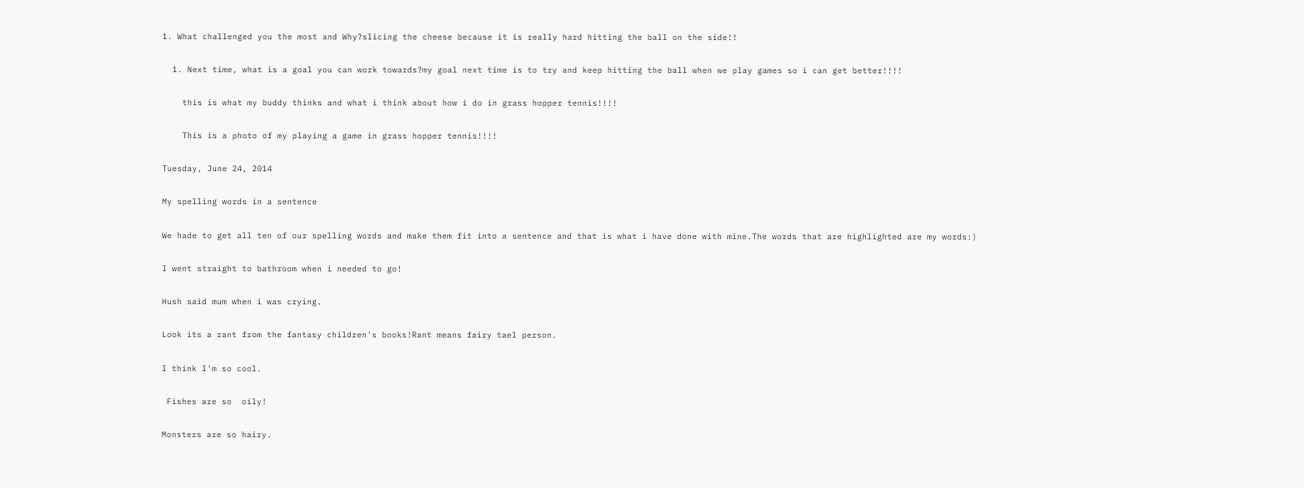1. What challenged you the most and Why?slicing the cheese because it is really hard hitting the ball on the side!!

  1. Next time, what is a goal you can work towards?my goal next time is to try and keep hitting the ball when we play games so i can get better!!!!

    this is what my buddy thinks and what i think about how i do in grass hopper tennis!!!!

    This is a photo of my playing a game in grass hopper tennis!!!!

Tuesday, June 24, 2014

My spelling words in a sentence

We hade to get all ten of our spelling words and make them fit into a sentence and that is what i have done with mine.The words that are highlighted are my words:)

I went straight to bathroom when i needed to go!

Hush said mum when i was crying.

Look its a rant from the fantasy children's books!Rant means fairy tael person.

I think I'm so cool.

 Fishes are so  oily!

Monsters are so hairy.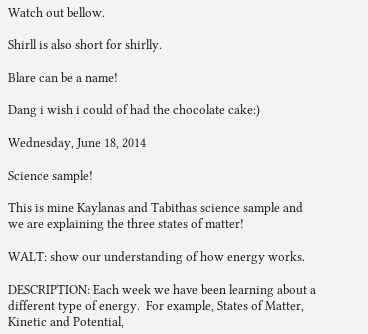Watch out bellow.

Shirll is also short for shirlly.

Blare can be a name!

Dang i wish i could of had the chocolate cake:)

Wednesday, June 18, 2014

Science sample!

This is mine Kaylanas and Tabithas science sample and we are explaining the three states of matter!

WALT: show our understanding of how energy works.

DESCRIPTION: Each week we have been learning about a different type of energy.  For example, States of Matter, Kinetic and Potential,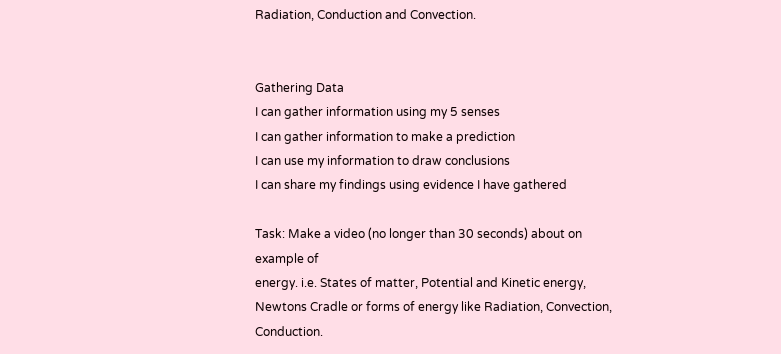Radiation, Conduction and Convection.


Gathering Data
I can gather information using my 5 senses
I can gather information to make a prediction
I can use my information to draw conclusions
I can share my findings using evidence I have gathered

Task: Make a video (no longer than 30 seconds) about on example of
energy. i.e. States of matter, Potential and Kinetic energy, Newtons Cradle or forms of energy like Radiation, Convection, Conduction.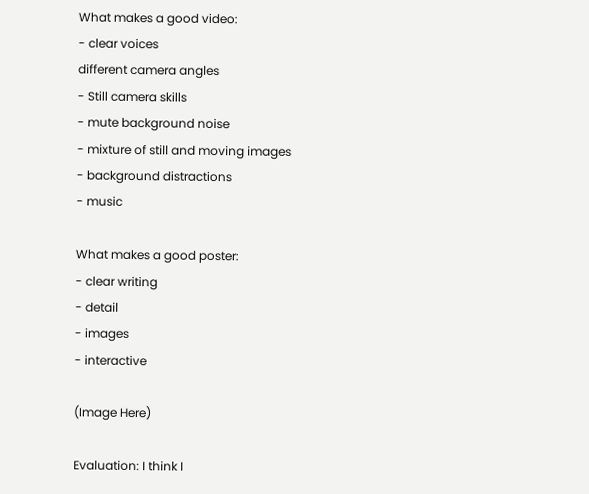What makes a good video:
- clear voices
different camera angles
- Still camera skills
- mute background noise
- mixture of still and moving images
- background distractions
- music

What makes a good poster:
- clear writing
- detail
- images
- interactive

(Image Here)

Evaluation: I think I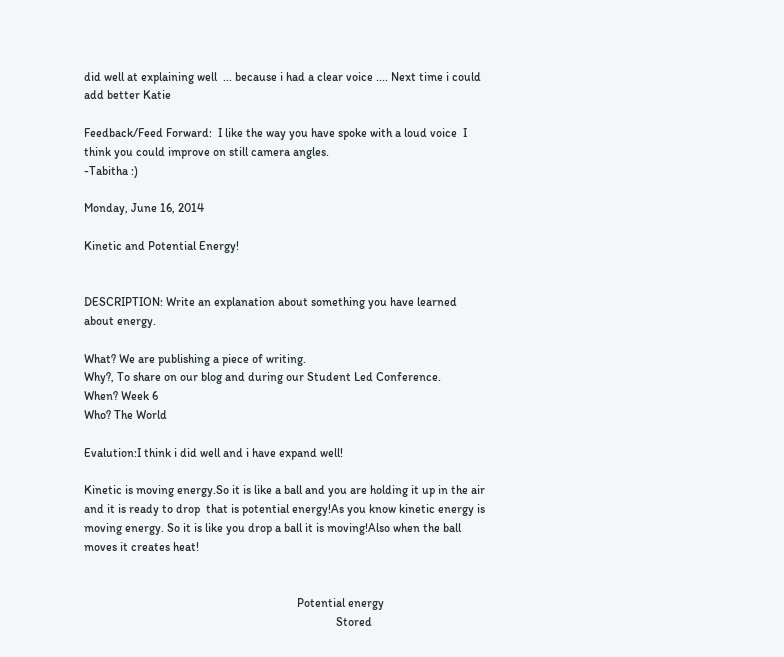did well at explaining well  ... because i had a clear voice .... Next time i could add better Katie

Feedback/Feed Forward:  I like the way you have spoke with a loud voice  I think you could improve on still camera angles.
-Tabitha :)

Monday, June 16, 2014

Kinetic and Potential Energy!


DESCRIPTION: Write an explanation about something you have learned about energy.

What? We are publishing a piece of writing.
Why?, To share on our blog and during our Student Led Conference.
When? Week 6
Who? The World

Evalution:I think i did well and i have expand well!

Kinetic is moving energy.So it is like a ball and you are holding it up in the air and it is ready to drop  that is potential energy!As you know kinetic energy is moving energy. So it is like you drop a ball it is moving!Also when the ball moves it creates heat!


                                                                       Potential energy
                                                                                    Stored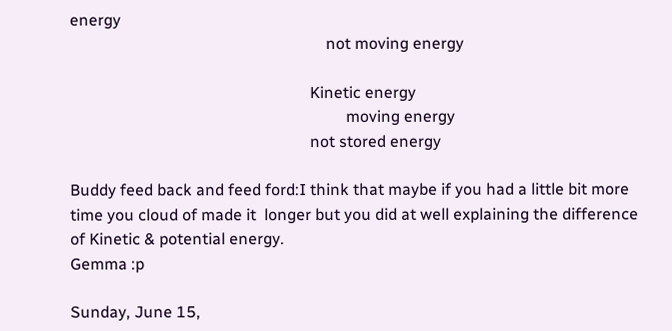energy
                                                                not moving energy

                                                            Kinetic energy
                                                                     moving energy
                                                            not stored energy

Buddy feed back and feed ford:I think that maybe if you had a little bit more time you cloud of made it  longer but you did at well explaining the difference of Kinetic & potential energy.
Gemma :p

Sunday, June 15,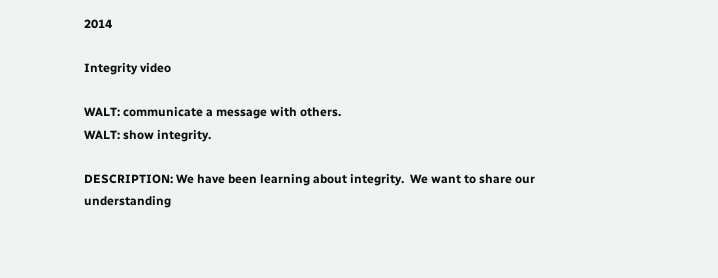2014

Integrity video

WALT: communicate a message with others.
WALT: show integrity.

DESCRIPTION: We have been learning about integrity.  We want to share our understanding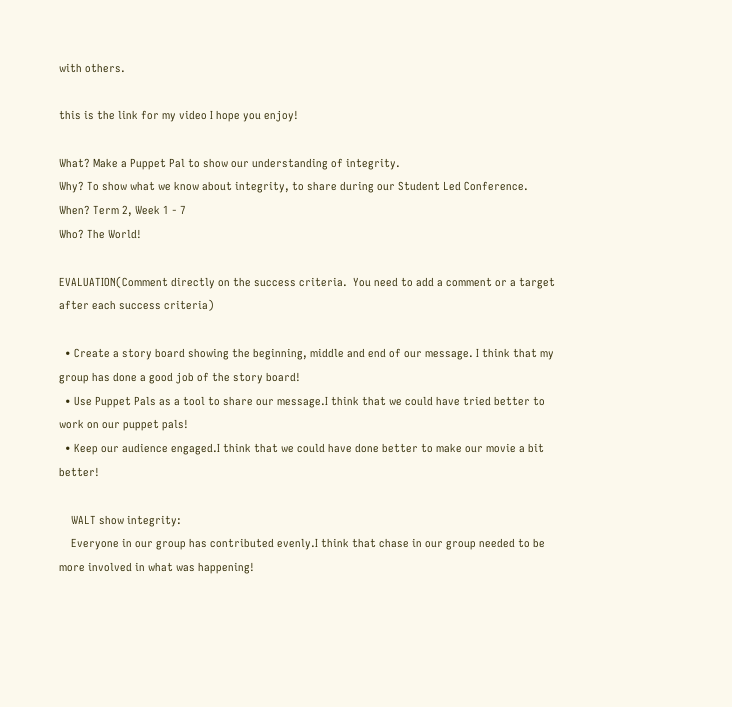with others.

this is the link for my video I hope you enjoy!

What? Make a Puppet Pal to show our understanding of integrity.
Why? To show what we know about integrity, to share during our Student Led Conference.
When? Term 2, Week 1 - 7
Who? The World!

EVALUATION(Comment directly on the success criteria.  You need to add a comment or a target after each success criteria)

  • Create a story board showing the beginning, middle and end of our message. I think that my group has done a good job of the story board!
  • Use Puppet Pals as a tool to share our message.I think that we could have tried better to work on our puppet pals!
  • Keep our audience engaged.I think that we could have done better to make our movie a bit better!

    WALT show integrity:
    Everyone in our group has contributed evenly.I think that chase in our group needed to be more involved in what was happening!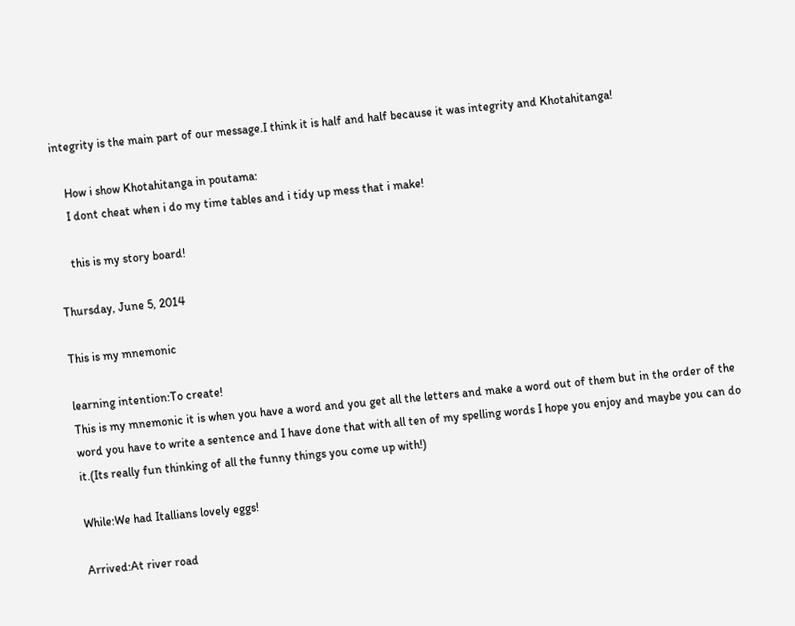integrity is the main part of our message.I think it is half and half because it was integrity and Khotahitanga!

    How i show Khotahitanga in poutama:
    I dont cheat when i do my time tables and i tidy up mess that i make!

    this is my story board!

Thursday, June 5, 2014

This is my mnemonic

learning intention:To create!
This is my mnemonic it is when you have a word and you get all the letters and make a word out of them but in the order of the word you have to write a sentence and I have done that with all ten of my spelling words I hope you enjoy and maybe you can do it.(Its really fun thinking of all the funny things you come up with!)

While:We had Itallians lovely eggs!

Arrived:At river road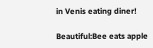in Venis eating diner!

Beautiful:Bee eats apple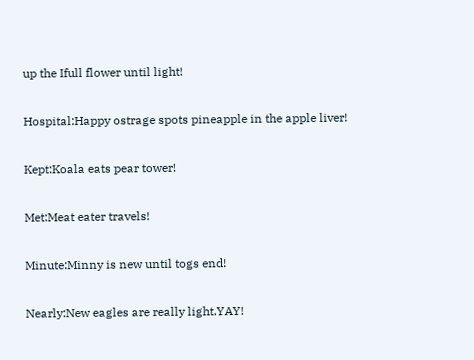up the Ifull flower until light!

Hospital:Happy ostrage spots pineapple in the apple liver!

Kept:Koala eats pear tower!

Met:Meat eater travels!

Minute:Minny is new until togs end!

Nearly:New eagles are really light.YAY!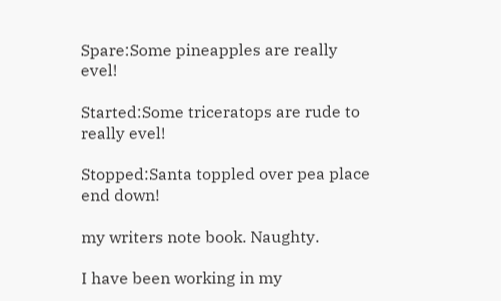Spare:Some pineapples are really evel!

Started:Some triceratops are rude to really evel!

Stopped:Santa toppled over pea place end down!

my writers note book. Naughty.

I have been working in my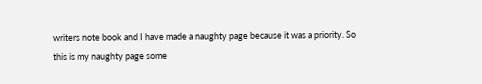writers note book and I have made a naughty page because it was a priority. So this is my naughty page some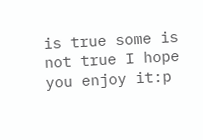is true some is not true I hope you enjoy it:p